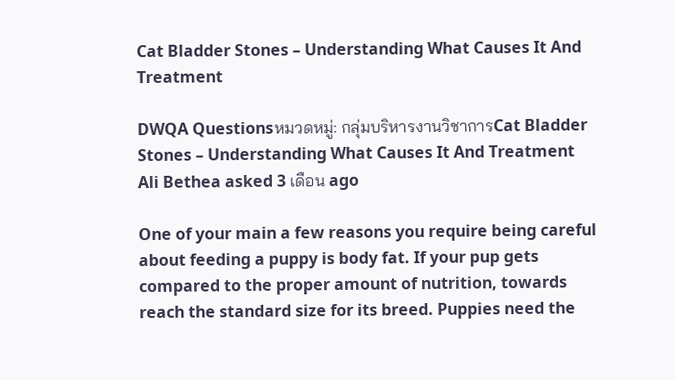Cat Bladder Stones – Understanding What Causes It And Treatment

DWQA Questionsหมวดหมู่: กลุ่มบริหารงานวิชาการCat Bladder Stones – Understanding What Causes It And Treatment
Ali Bethea asked 3 เดือน ago

One of your main a few reasons you require being careful about feeding a puppy is body fat. If your pup gets compared to the proper amount of nutrition, towards reach the standard size for its breed. Puppies need the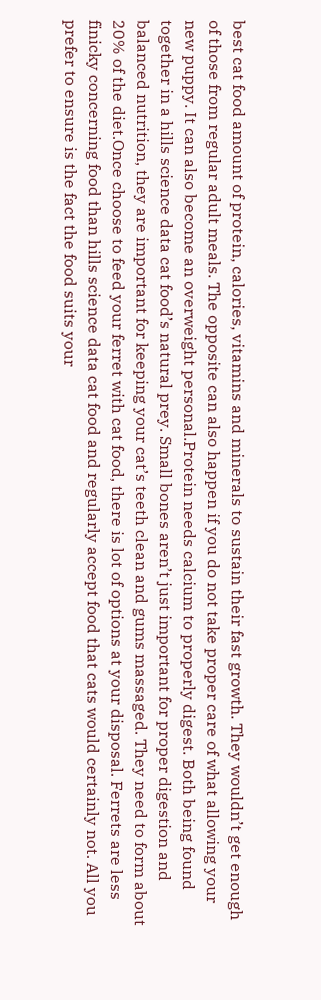best cat food amount of protein, calories, vitamins and minerals to sustain their fast growth. They wouldn’t get enough of those from regular adult meals. The opposite can also happen if you do not take proper care of what allowing your new puppy. It can also become an overweight personal.Protein needs calcium to properly digest. Both being found together in a hills science data cat food’s natural prey. Small bones aren’t just important for proper digestion and balanced nutrition, they are important for keeping your cat’s teeth clean and gums massaged. They need to form about 20% of the diet.Once choose to feed your ferret with cat food, there is lot of options at your disposal. Ferrets are less finicky concerning food than hills science data cat food and regularly accept food that cats would certainly not. All you prefer to ensure is the fact the food suits your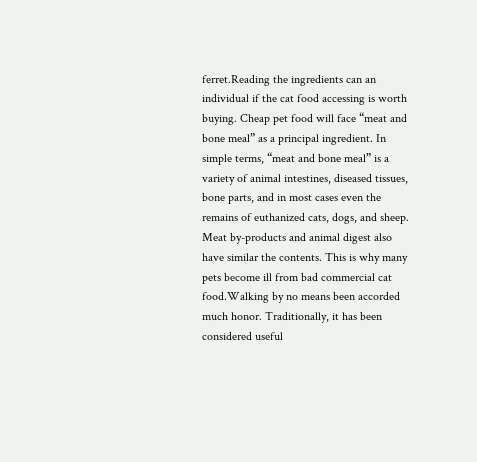ferret.Reading the ingredients can an individual if the cat food accessing is worth buying. Cheap pet food will face “meat and bone meal” as a principal ingredient. In simple terms, “meat and bone meal” is a variety of animal intestines, diseased tissues, bone parts, and in most cases even the remains of euthanized cats, dogs, and sheep. Meat by-products and animal digest also have similar the contents. This is why many pets become ill from bad commercial cat food.Walking by no means been accorded much honor. Traditionally, it has been considered useful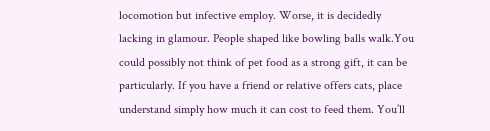locomotion but infective employ. Worse, it is decidedly lacking in glamour. People shaped like bowling balls walk.You could possibly not think of pet food as a strong gift, it can be particularly. If you have a friend or relative offers cats, place understand simply how much it can cost to feed them. You’ll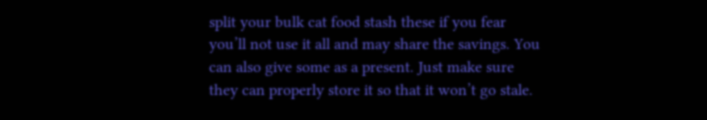split your bulk cat food stash these if you fear you’ll not use it all and may share the savings. You can also give some as a present. Just make sure they can properly store it so that it won’t go stale.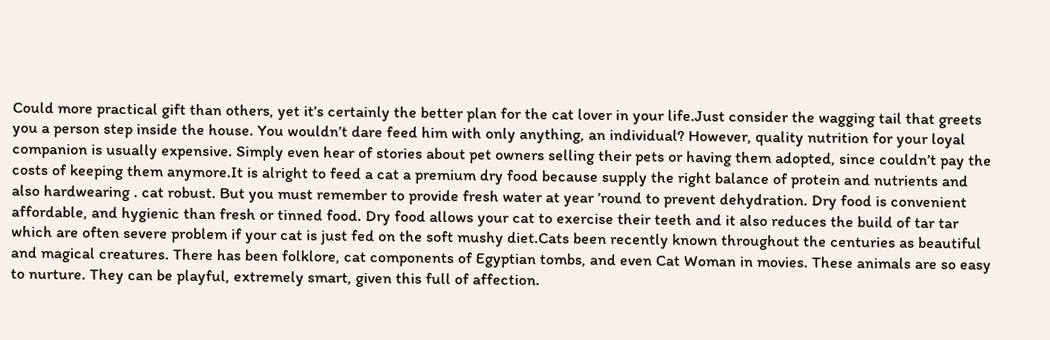Could more practical gift than others, yet it’s certainly the better plan for the cat lover in your life.Just consider the wagging tail that greets you a person step inside the house. You wouldn’t dare feed him with only anything, an individual? However, quality nutrition for your loyal companion is usually expensive. Simply even hear of stories about pet owners selling their pets or having them adopted, since couldn’t pay the costs of keeping them anymore.It is alright to feed a cat a premium dry food because supply the right balance of protein and nutrients and also hardwearing . cat robust. But you must remember to provide fresh water at year ’round to prevent dehydration. Dry food is convenient affordable, and hygienic than fresh or tinned food. Dry food allows your cat to exercise their teeth and it also reduces the build of tar tar which are often severe problem if your cat is just fed on the soft mushy diet.Cats been recently known throughout the centuries as beautiful and magical creatures. There has been folklore, cat components of Egyptian tombs, and even Cat Woman in movies. These animals are so easy to nurture. They can be playful, extremely smart, given this full of affection.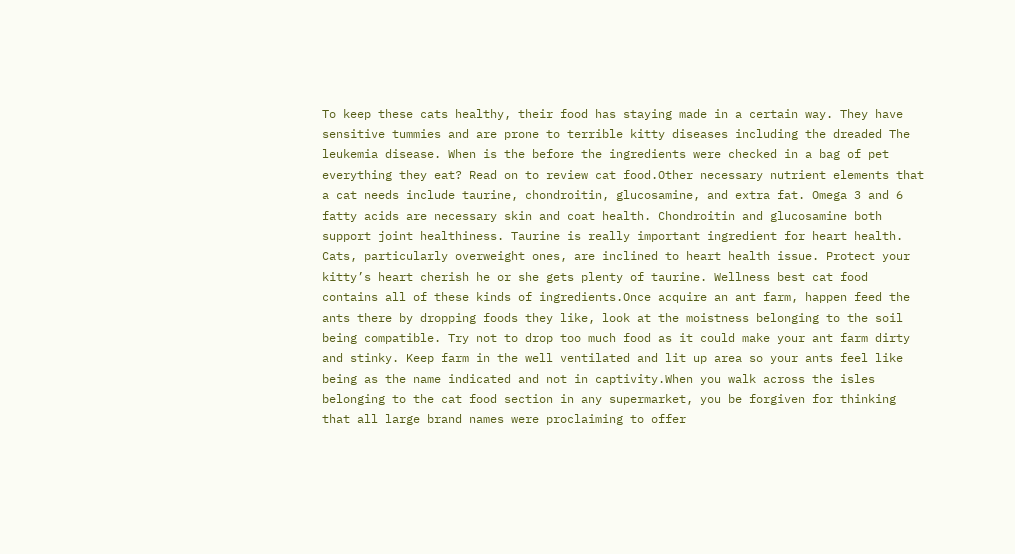To keep these cats healthy, their food has staying made in a certain way. They have sensitive tummies and are prone to terrible kitty diseases including the dreaded The leukemia disease. When is the before the ingredients were checked in a bag of pet everything they eat? Read on to review cat food.Other necessary nutrient elements that a cat needs include taurine, chondroitin, glucosamine, and extra fat. Omega 3 and 6 fatty acids are necessary skin and coat health. Chondroitin and glucosamine both support joint healthiness. Taurine is really important ingredient for heart health. Cats, particularly overweight ones, are inclined to heart health issue. Protect your kitty’s heart cherish he or she gets plenty of taurine. Wellness best cat food contains all of these kinds of ingredients.Once acquire an ant farm, happen feed the ants there by dropping foods they like, look at the moistness belonging to the soil being compatible. Try not to drop too much food as it could make your ant farm dirty and stinky. Keep farm in the well ventilated and lit up area so your ants feel like being as the name indicated and not in captivity.When you walk across the isles belonging to the cat food section in any supermarket, you be forgiven for thinking that all large brand names were proclaiming to offer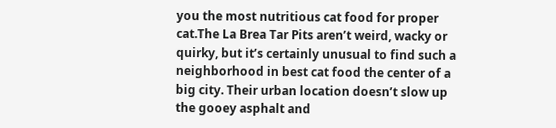you the most nutritious cat food for proper cat.The La Brea Tar Pits aren’t weird, wacky or quirky, but it’s certainly unusual to find such a neighborhood in best cat food the center of a big city. Their urban location doesn’t slow up the gooey asphalt and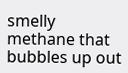smelly methane that bubbles up out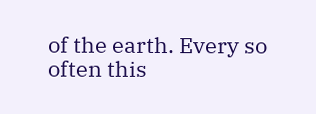of the earth. Every so often this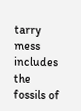tarry mess includes the fossils of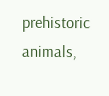prehistoric animals,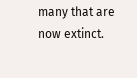many that are now extinct.